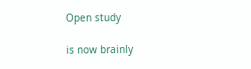Open study

is now brainly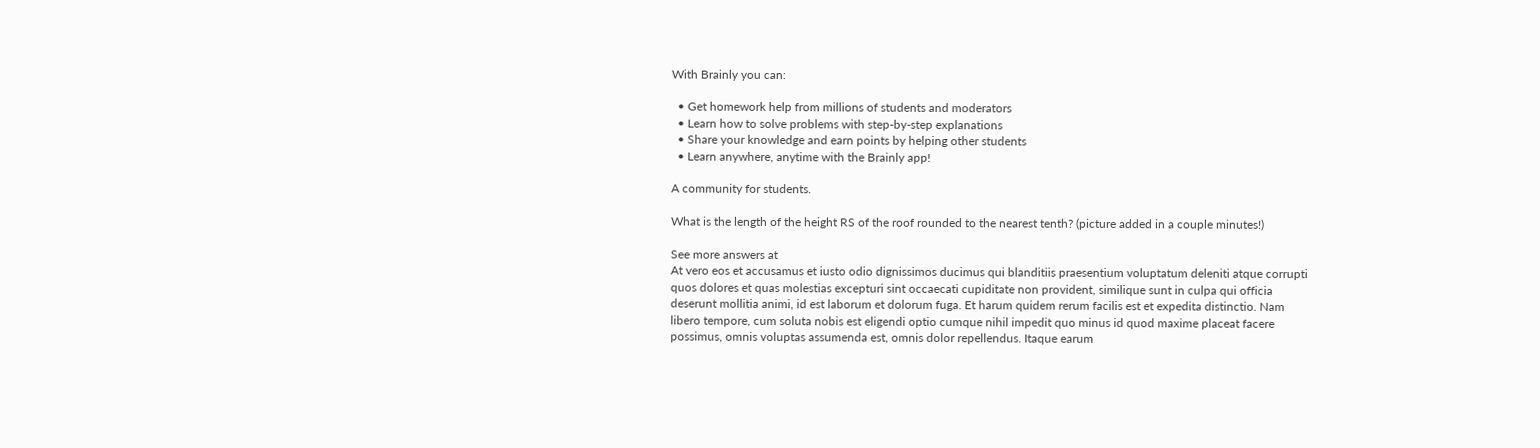With Brainly you can:

  • Get homework help from millions of students and moderators
  • Learn how to solve problems with step-by-step explanations
  • Share your knowledge and earn points by helping other students
  • Learn anywhere, anytime with the Brainly app!

A community for students.

What is the length of the height RS of the roof rounded to the nearest tenth? (picture added in a couple minutes!)

See more answers at
At vero eos et accusamus et iusto odio dignissimos ducimus qui blanditiis praesentium voluptatum deleniti atque corrupti quos dolores et quas molestias excepturi sint occaecati cupiditate non provident, similique sunt in culpa qui officia deserunt mollitia animi, id est laborum et dolorum fuga. Et harum quidem rerum facilis est et expedita distinctio. Nam libero tempore, cum soluta nobis est eligendi optio cumque nihil impedit quo minus id quod maxime placeat facere possimus, omnis voluptas assumenda est, omnis dolor repellendus. Itaque earum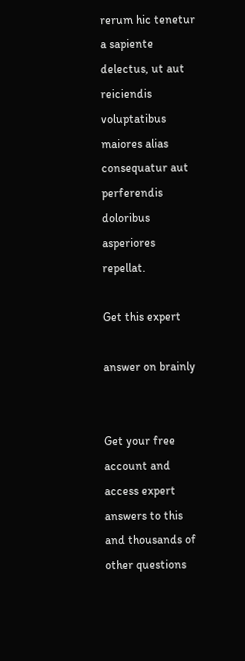rerum hic tenetur a sapiente delectus, ut aut reiciendis voluptatibus maiores alias consequatur aut perferendis doloribus asperiores repellat.

Get this expert

answer on brainly


Get your free account and access expert answers to this and thousands of other questions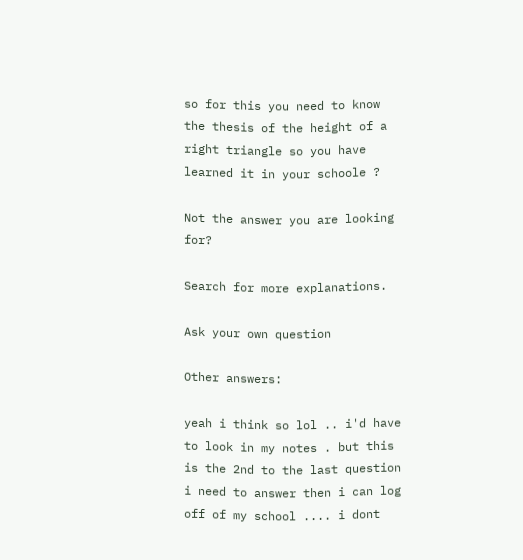so for this you need to know the thesis of the height of a right triangle so you have learned it in your schoole ?

Not the answer you are looking for?

Search for more explanations.

Ask your own question

Other answers:

yeah i think so lol .. i'd have to look in my notes . but this is the 2nd to the last question i need to answer then i can log off of my school .... i dont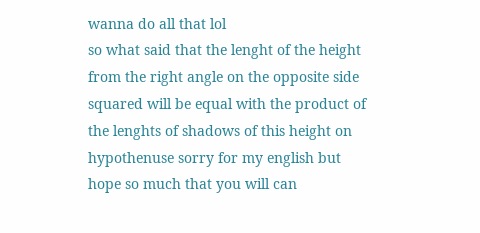wanna do all that lol
so what said that the lenght of the height from the right angle on the opposite side squared will be equal with the product of the lenghts of shadows of this height on hypothenuse sorry for my english but hope so much that you will can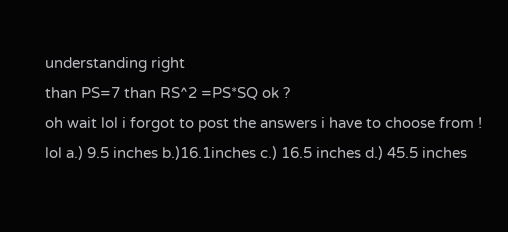understanding right
than PS=7 than RS^2 =PS*SQ ok ?
oh wait lol i forgot to post the answers i have to choose from ! lol a.) 9.5 inches b.)16.1inches c.) 16.5 inches d.) 45.5 inches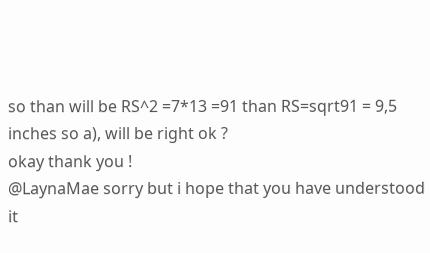so than will be RS^2 =7*13 =91 than RS=sqrt91 = 9,5 inches so a), will be right ok ?
okay thank you !
@LaynaMae sorry but i hope that you have understood it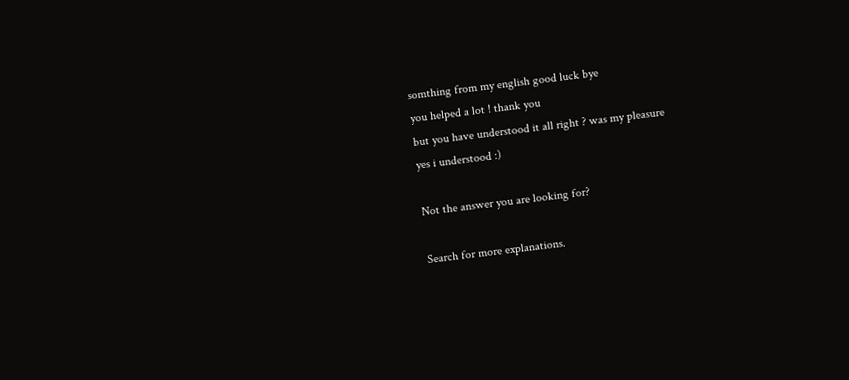somthing from my english good luck bye
you helped a lot ! thank you
but you have understood it all right ? was my pleasure
yes i understood :)

Not the answer you are looking for?

Search for more explanations.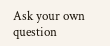Ask your own question